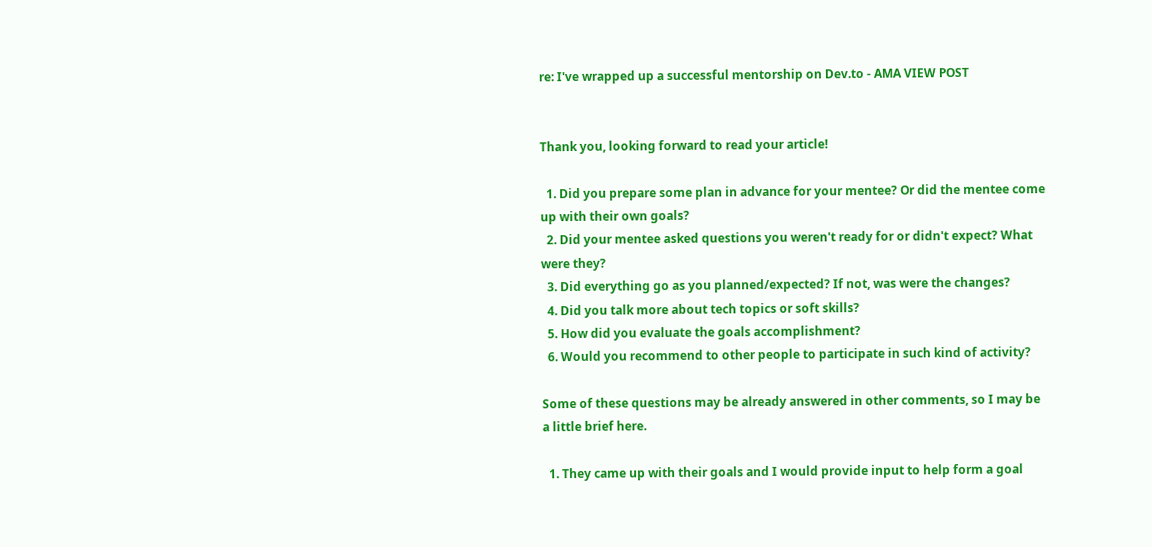re: I've wrapped up a successful mentorship on Dev.to - AMA VIEW POST


Thank you, looking forward to read your article!

  1. Did you prepare some plan in advance for your mentee? Or did the mentee come up with their own goals?
  2. Did your mentee asked questions you weren't ready for or didn't expect? What were they?
  3. Did everything go as you planned/expected? If not, was were the changes?
  4. Did you talk more about tech topics or soft skills?
  5. How did you evaluate the goals accomplishment?
  6. Would you recommend to other people to participate in such kind of activity?

Some of these questions may be already answered in other comments, so I may be a little brief here.

  1. They came up with their goals and I would provide input to help form a goal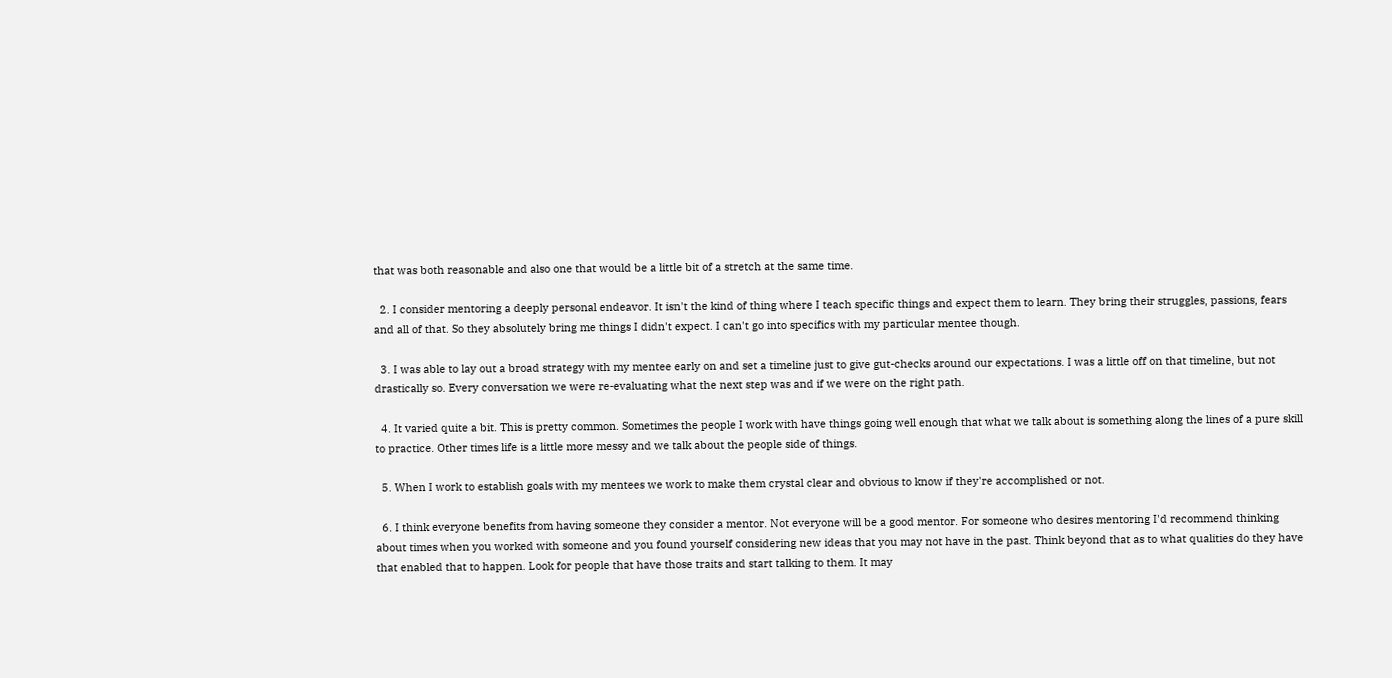that was both reasonable and also one that would be a little bit of a stretch at the same time.

  2. I consider mentoring a deeply personal endeavor. It isn't the kind of thing where I teach specific things and expect them to learn. They bring their struggles, passions, fears and all of that. So they absolutely bring me things I didn't expect. I can't go into specifics with my particular mentee though.

  3. I was able to lay out a broad strategy with my mentee early on and set a timeline just to give gut-checks around our expectations. I was a little off on that timeline, but not drastically so. Every conversation we were re-evaluating what the next step was and if we were on the right path.

  4. It varied quite a bit. This is pretty common. Sometimes the people I work with have things going well enough that what we talk about is something along the lines of a pure skill to practice. Other times life is a little more messy and we talk about the people side of things.

  5. When I work to establish goals with my mentees we work to make them crystal clear and obvious to know if they're accomplished or not.

  6. I think everyone benefits from having someone they consider a mentor. Not everyone will be a good mentor. For someone who desires mentoring I'd recommend thinking about times when you worked with someone and you found yourself considering new ideas that you may not have in the past. Think beyond that as to what qualities do they have that enabled that to happen. Look for people that have those traits and start talking to them. It may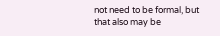not need to be formal, but that also may be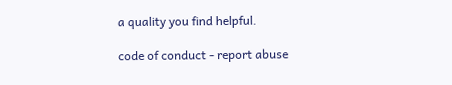a quality you find helpful.

code of conduct - report abuse